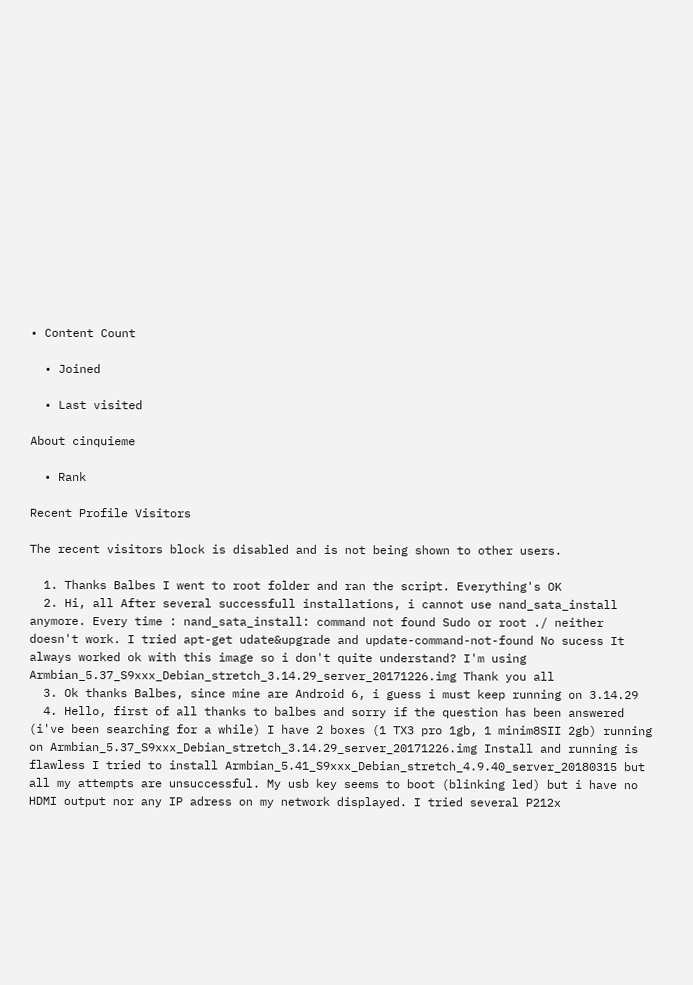• Content Count

  • Joined

  • Last visited

About cinquieme

  • Rank

Recent Profile Visitors

The recent visitors block is disabled and is not being shown to other users.

  1. Thanks Balbes I went to root folder and ran the script. Everything's OK
  2. Hi, all After several successfull installations, i cannot use nand_sata_install anymore. Every time : nand_sata_install: command not found Sudo or root ./ neither doesn't work. I tried apt-get udate&upgrade and update-command-not-found No sucess It always worked ok with this image so i don't quite understand? I'm using Armbian_5.37_S9xxx_Debian_stretch_3.14.29_server_20171226.img Thank you all
  3. Ok thanks Balbes, since mine are Android 6, i guess i must keep running on 3.14.29
  4. Hello, first of all thanks to balbes and sorry if the question has been answered (i've been searching for a while) I have 2 boxes (1 TX3 pro 1gb, 1 minim8SII 2gb) running on Armbian_5.37_S9xxx_Debian_stretch_3.14.29_server_20171226.img Install and running is flawless I tried to install Armbian_5.41_S9xxx_Debian_stretch_4.9.40_server_20180315 but all my attempts are unsuccessful. My usb key seems to boot (blinking led) but i have no HDMI output nor any IP adress on my network displayed. I tried several P212x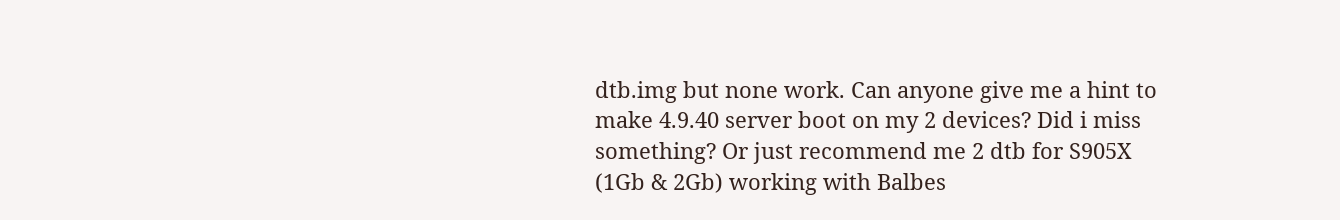dtb.img but none work. Can anyone give me a hint to make 4.9.40 server boot on my 2 devices? Did i miss something? Or just recommend me 2 dtb for S905X (1Gb & 2Gb) working with Balbes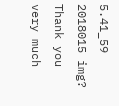5.41_59 2018015 img? Thank you very much